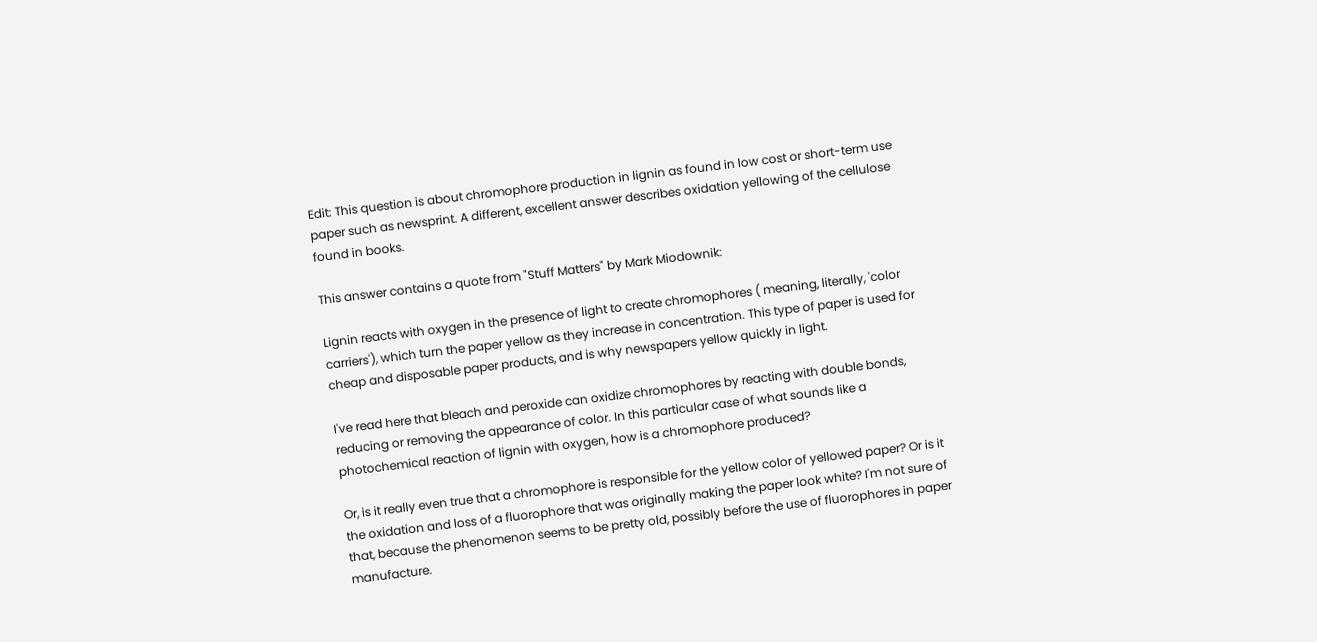Edit: This question is about chromophore production in lignin as found in low cost or short-term use paper such as newsprint. A different, excellent answer describes oxidation yellowing of the cellulose found in books.

This answer contains a quote from "Stuff Matters" by Mark Miodownik:

Lignin reacts with oxygen in the presence of light to create chromophores ( meaning, literally, 'color carriers'), which turn the paper yellow as they increase in concentration. This type of paper is used for cheap and disposable paper products, and is why newspapers yellow quickly in light.

I've read here that bleach and peroxide can oxidize chromophores by reacting with double bonds, reducing or removing the appearance of color. In this particular case of what sounds like a photochemical reaction of lignin with oxygen, how is a chromophore produced?

Or, is it really even true that a chromophore is responsible for the yellow color of yellowed paper? Or is it the oxidation and loss of a fluorophore that was originally making the paper look white? I'm not sure of that, because the phenomenon seems to be pretty old, possibly before the use of fluorophores in paper manufacture.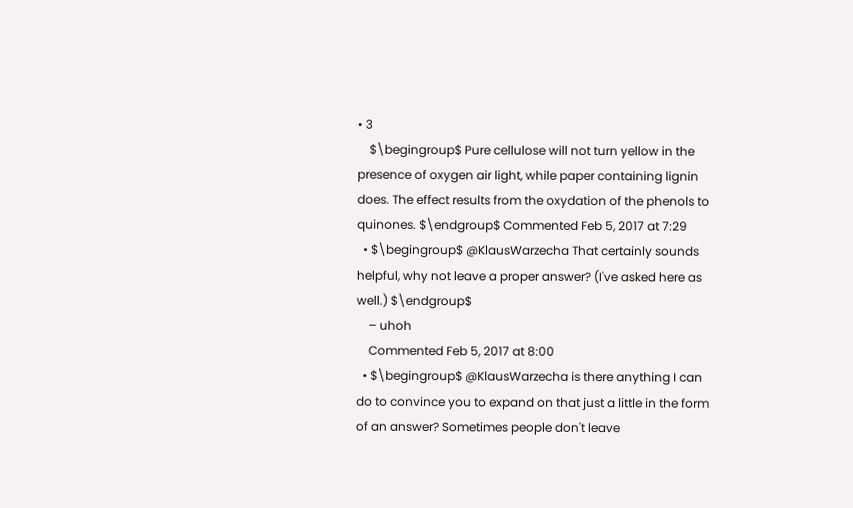• 3
    $\begingroup$ Pure cellulose will not turn yellow in the presence of oxygen air light, while paper containing lignin does. The effect results from the oxydation of the phenols to quinones. $\endgroup$ Commented Feb 5, 2017 at 7:29
  • $\begingroup$ @KlausWarzecha That certainly sounds helpful, why not leave a proper answer? (I've asked here as well.) $\endgroup$
    – uhoh
    Commented Feb 5, 2017 at 8:00
  • $\begingroup$ @KlausWarzecha is there anything I can do to convince you to expand on that just a little in the form of an answer? Sometimes people don't leave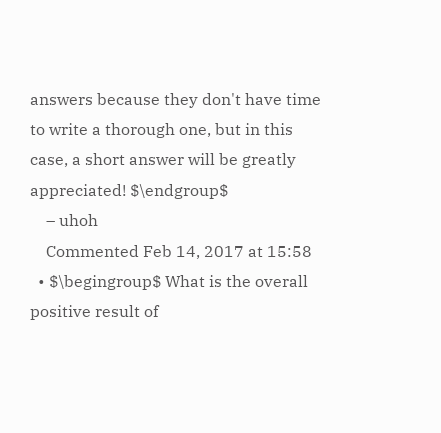answers because they don't have time to write a thorough one, but in this case, a short answer will be greatly appreciated! $\endgroup$
    – uhoh
    Commented Feb 14, 2017 at 15:58
  • $\begingroup$ What is the overall positive result of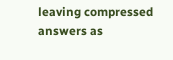leaving compressed answers as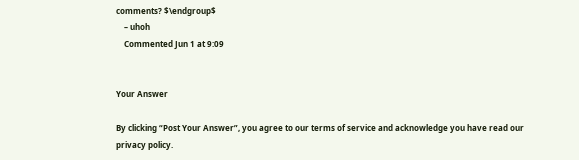comments? $\endgroup$
    – uhoh
    Commented Jun 1 at 9:09


Your Answer

By clicking “Post Your Answer”, you agree to our terms of service and acknowledge you have read our privacy policy.